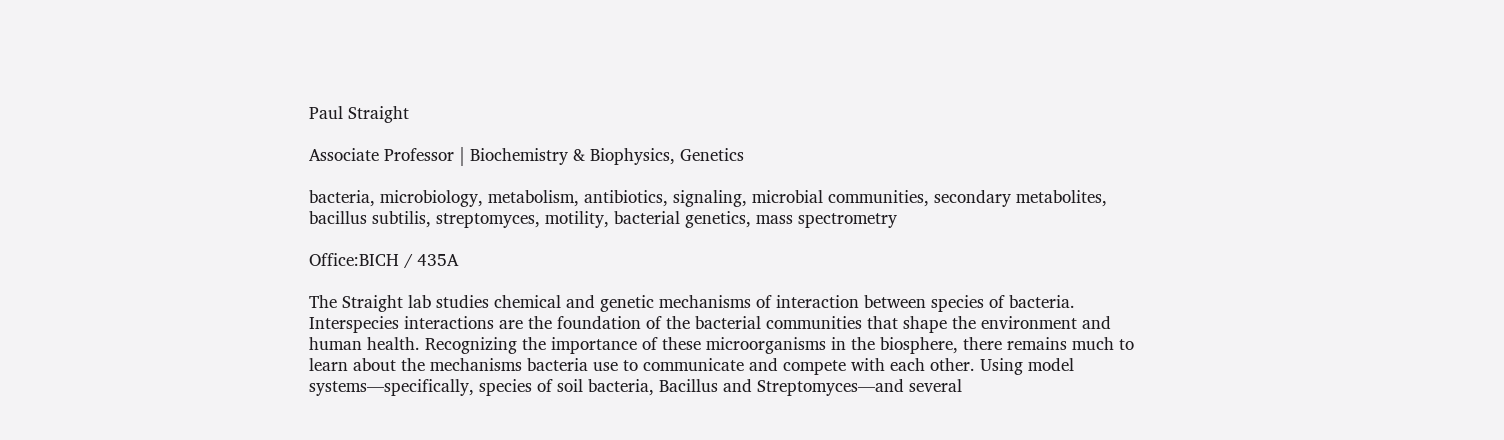Paul Straight

Associate Professor | Biochemistry & Biophysics, Genetics

bacteria, microbiology, metabolism, antibiotics, signaling, microbial communities, secondary metabolites, bacillus subtilis, streptomyces, motility, bacterial genetics, mass spectrometry

Office:BICH / 435A

The Straight lab studies chemical and genetic mechanisms of interaction between species of bacteria. Interspecies interactions are the foundation of the bacterial communities that shape the environment and human health. Recognizing the importance of these microorganisms in the biosphere, there remains much to learn about the mechanisms bacteria use to communicate and compete with each other. Using model systems—specifically, species of soil bacteria, Bacillus and Streptomyces—and several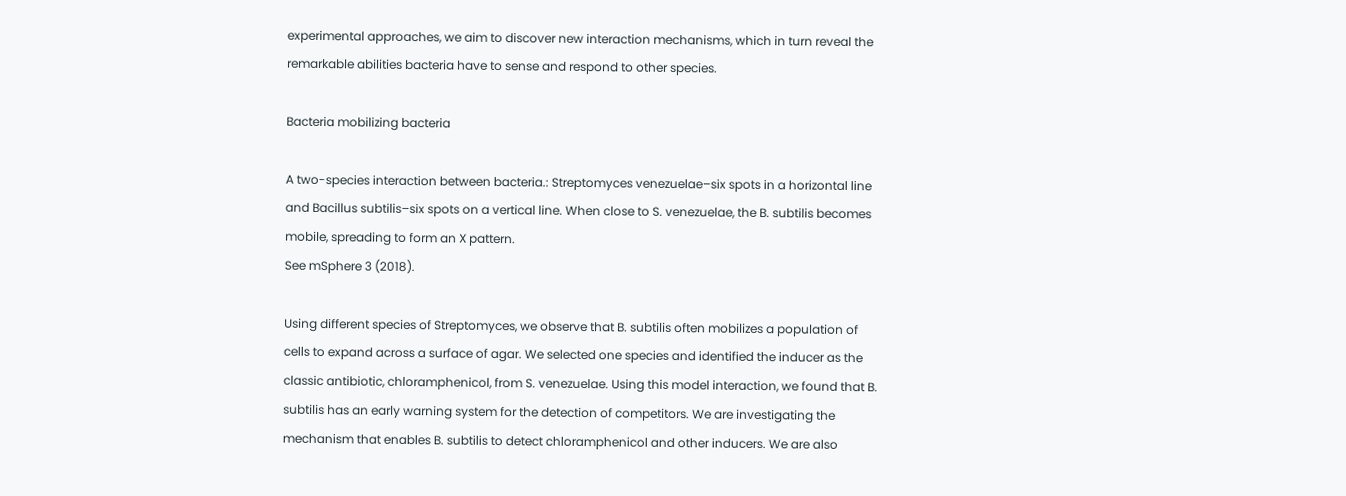experimental approaches, we aim to discover new interaction mechanisms, which in turn reveal the remarkable abilities bacteria have to sense and respond to other species.

Bacteria mobilizing bacteria

A two-species interaction between bacteria.: Streptomyces venezuelae–six spots in a horizontal line and Bacillus subtilis–six spots on a vertical line. When close to S. venezuelae, the B. subtilis becomes mobile, spreading to form an X pattern.
See mSphere 3 (2018).

Using different species of Streptomyces, we observe that B. subtilis often mobilizes a population of cells to expand across a surface of agar. We selected one species and identified the inducer as the classic antibiotic, chloramphenicol, from S. venezuelae. Using this model interaction, we found that B. subtilis has an early warning system for the detection of competitors. We are investigating the mechanism that enables B. subtilis to detect chloramphenicol and other inducers. We are also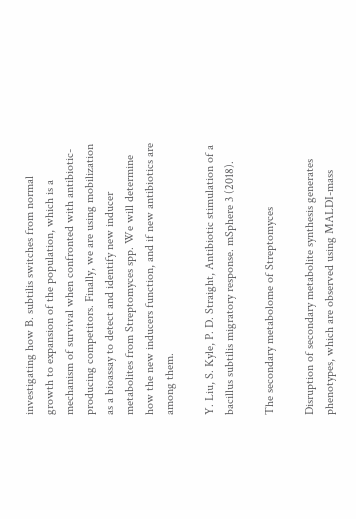investigating how B. subtilis switches from normal growth to expansion of the population, which is a mechanism of survival when confronted with antibiotic-producing competitors. Finally, we are using mobilization as a bioassay to detect and identify new inducer metabolites from Streptomyces spp. We will determine how the new inducers function, and if new antibiotics are among them.

Y. Liu, S. Kyle, P. D. Straight, Antibiotic stimulation of a bacillus subtilis migratory response. mSphere 3 (2018).

The secondary metabolome of Streptomyces

Disruption of secondary metabolite synthesis generates phenotypes, which are observed using MALDI-mass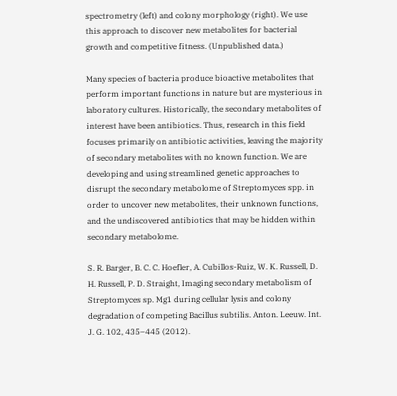spectrometry (left) and colony morphology (right). We use this approach to discover new metabolites for bacterial growth and competitive fitness. (Unpublished data.)

Many species of bacteria produce bioactive metabolites that perform important functions in nature but are mysterious in laboratory cultures. Historically, the secondary metabolites of interest have been antibiotics. Thus, research in this field focuses primarily on antibiotic activities, leaving the majority of secondary metabolites with no known function. We are developing and using streamlined genetic approaches to disrupt the secondary metabolome of Streptomyces spp. in order to uncover new metabolites, their unknown functions, and the undiscovered antibiotics that may be hidden within secondary metabolome.

S. R. Barger, B. C. C. Hoefler, A. Cubillos-Ruiz, W. K. Russell, D. H. Russell, P. D. Straight, Imaging secondary metabolism of Streptomyces sp. Mg1 during cellular lysis and colony degradation of competing Bacillus subtilis. Anton. Leeuw. Int. J. G. 102, 435–445 (2012).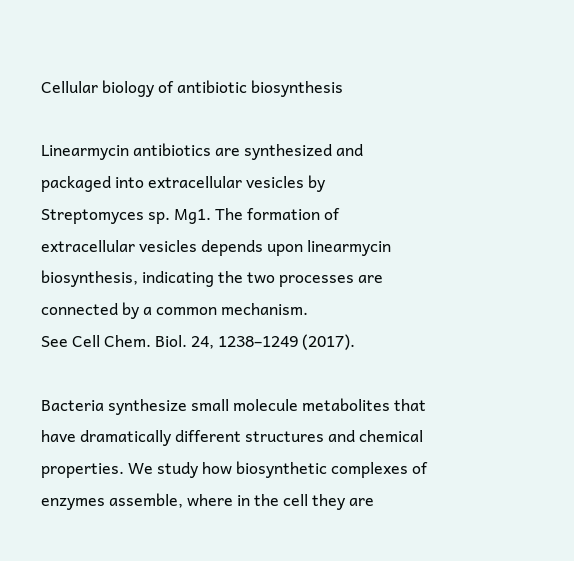Cellular biology of antibiotic biosynthesis

Linearmycin antibiotics are synthesized and packaged into extracellular vesicles by Streptomyces sp. Mg1. The formation of extracellular vesicles depends upon linearmycin biosynthesis, indicating the two processes are connected by a common mechanism.
See Cell Chem. Biol. 24, 1238–1249 (2017).

Bacteria synthesize small molecule metabolites that have dramatically different structures and chemical properties. We study how biosynthetic complexes of enzymes assemble, where in the cell they are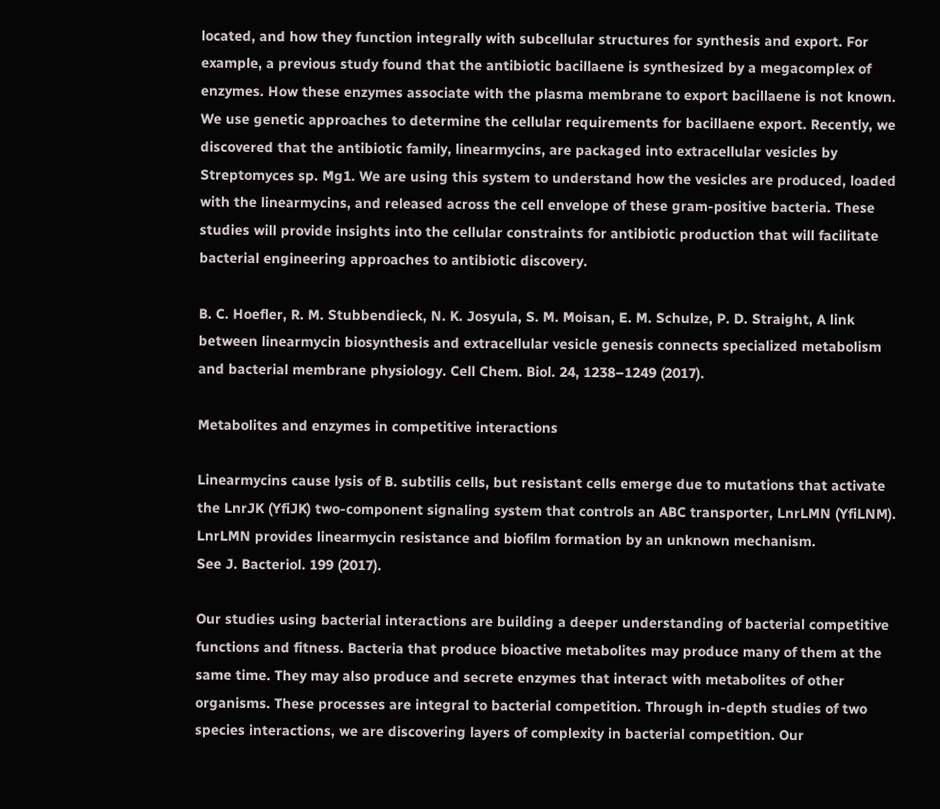located, and how they function integrally with subcellular structures for synthesis and export. For example, a previous study found that the antibiotic bacillaene is synthesized by a megacomplex of enzymes. How these enzymes associate with the plasma membrane to export bacillaene is not known. We use genetic approaches to determine the cellular requirements for bacillaene export. Recently, we discovered that the antibiotic family, linearmycins, are packaged into extracellular vesicles by Streptomyces sp. Mg1. We are using this system to understand how the vesicles are produced, loaded with the linearmycins, and released across the cell envelope of these gram-positive bacteria. These studies will provide insights into the cellular constraints for antibiotic production that will facilitate bacterial engineering approaches to antibiotic discovery.

B. C. Hoefler, R. M. Stubbendieck, N. K. Josyula, S. M. Moisan, E. M. Schulze, P. D. Straight, A link between linearmycin biosynthesis and extracellular vesicle genesis connects specialized metabolism and bacterial membrane physiology. Cell Chem. Biol. 24, 1238–1249 (2017).

Metabolites and enzymes in competitive interactions

Linearmycins cause lysis of B. subtilis cells, but resistant cells emerge due to mutations that activate the LnrJK (YfiJK) two-component signaling system that controls an ABC transporter, LnrLMN (YfiLNM). LnrLMN provides linearmycin resistance and biofilm formation by an unknown mechanism.
See J. Bacteriol. 199 (2017).

Our studies using bacterial interactions are building a deeper understanding of bacterial competitive functions and fitness. Bacteria that produce bioactive metabolites may produce many of them at the same time. They may also produce and secrete enzymes that interact with metabolites of other organisms. These processes are integral to bacterial competition. Through in-depth studies of two species interactions, we are discovering layers of complexity in bacterial competition. Our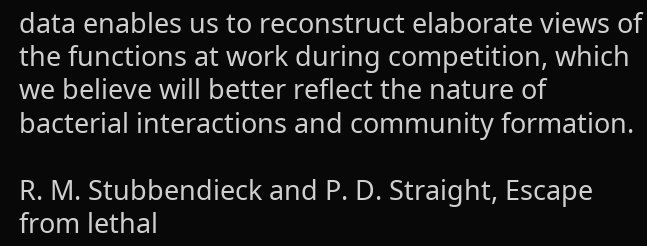data enables us to reconstruct elaborate views of the functions at work during competition, which we believe will better reflect the nature of bacterial interactions and community formation.

R. M. Stubbendieck and P. D. Straight, Escape from lethal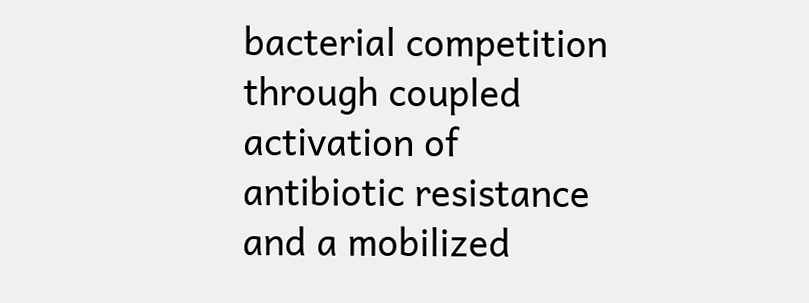bacterial competition through coupled activation of antibiotic resistance and a mobilized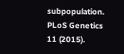subpopulation. PLoS Genetics 11 (2015).